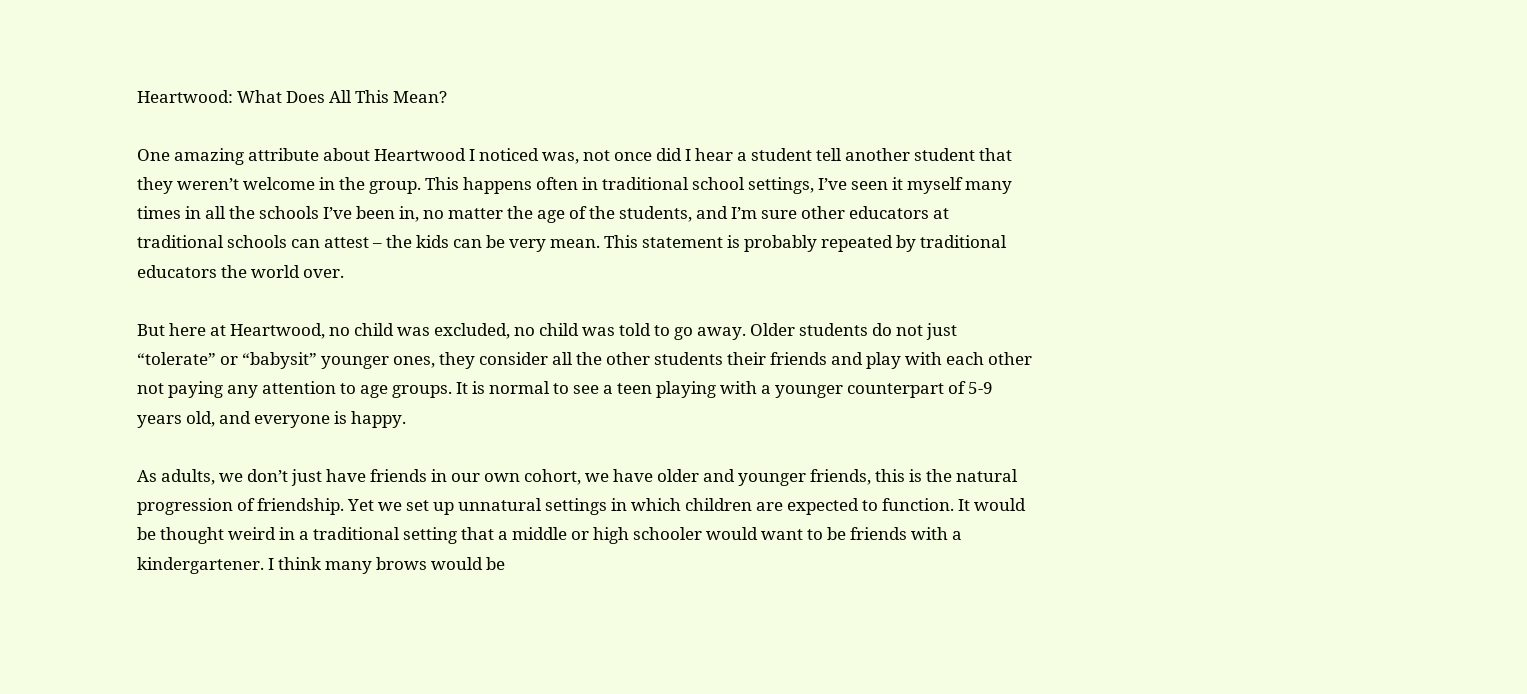Heartwood: What Does All This Mean?

One amazing attribute about Heartwood I noticed was, not once did I hear a student tell another student that they weren’t welcome in the group. This happens often in traditional school settings, I’ve seen it myself many times in all the schools I’ve been in, no matter the age of the students, and I’m sure other educators at traditional schools can attest – the kids can be very mean. This statement is probably repeated by traditional educators the world over.

But here at Heartwood, no child was excluded, no child was told to go away. Older students do not just “tolerate” or “babysit” younger ones, they consider all the other students their friends and play with each other not paying any attention to age groups. It is normal to see a teen playing with a younger counterpart of 5-9 years old, and everyone is happy.

As adults, we don’t just have friends in our own cohort, we have older and younger friends, this is the natural progression of friendship. Yet we set up unnatural settings in which children are expected to function. It would be thought weird in a traditional setting that a middle or high schooler would want to be friends with a kindergartener. I think many brows would be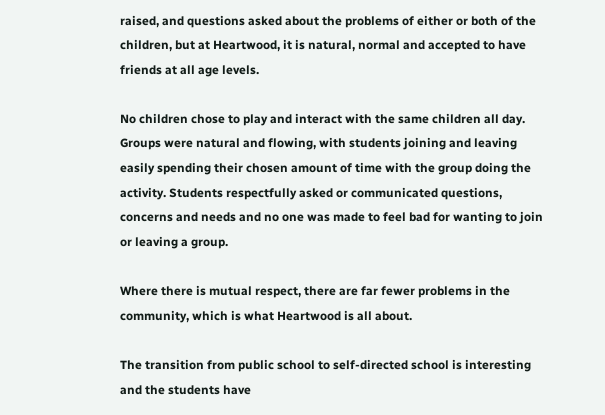raised, and questions asked about the problems of either or both of the children, but at Heartwood, it is natural, normal and accepted to have friends at all age levels.

No children chose to play and interact with the same children all day. Groups were natural and flowing, with students joining and leaving easily spending their chosen amount of time with the group doing the activity. Students respectfully asked or communicated questions, concerns and needs and no one was made to feel bad for wanting to join or leaving a group.

Where there is mutual respect, there are far fewer problems in the community, which is what Heartwood is all about.

The transition from public school to self-directed school is interesting and the students have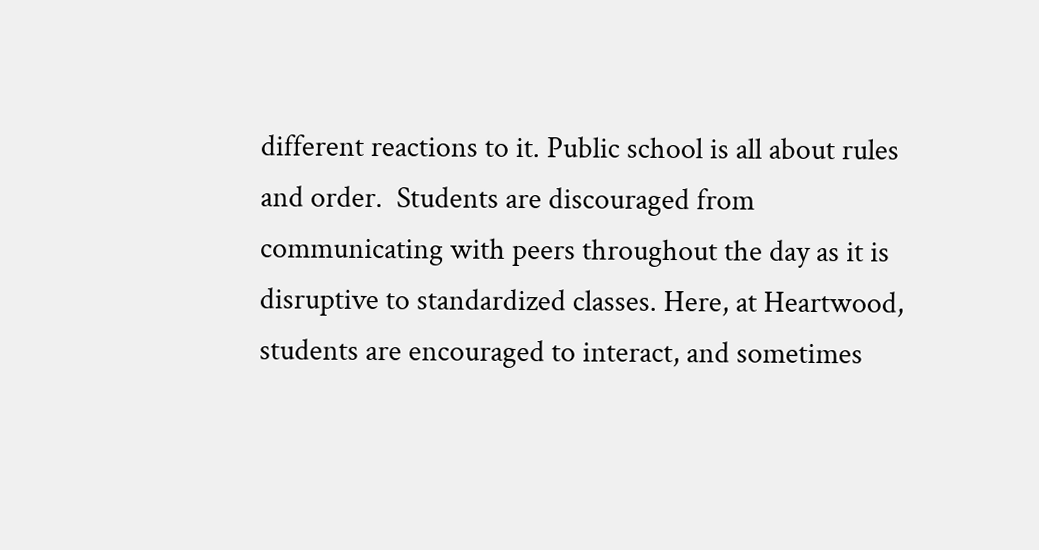different reactions to it. Public school is all about rules and order.  Students are discouraged from communicating with peers throughout the day as it is disruptive to standardized classes. Here, at Heartwood, students are encouraged to interact, and sometimes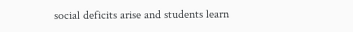social deficits arise and students learn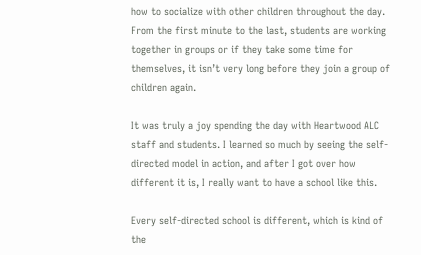how to socialize with other children throughout the day. From the first minute to the last, students are working together in groups or if they take some time for themselves, it isn’t very long before they join a group of children again.

It was truly a joy spending the day with Heartwood ALC staff and students. I learned so much by seeing the self-directed model in action, and after I got over how different it is, I really want to have a school like this.

Every self-directed school is different, which is kind of the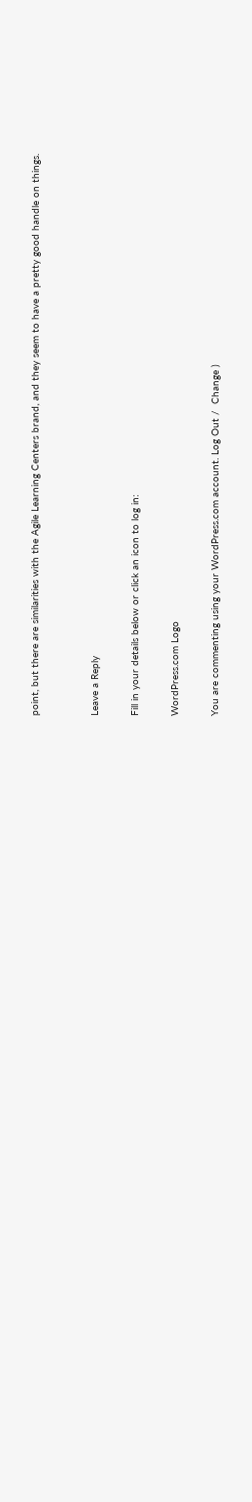point, but there are similarities with the Agile Learning Centers brand, and they seem to have a pretty good handle on things.


Leave a Reply

Fill in your details below or click an icon to log in:

WordPress.com Logo

You are commenting using your WordPress.com account. Log Out /  Change )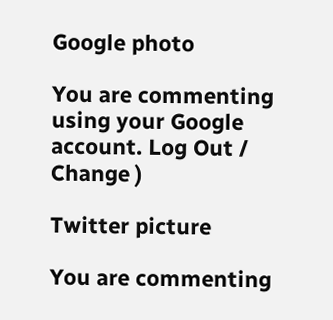Google photo

You are commenting using your Google account. Log Out /  Change )

Twitter picture

You are commenting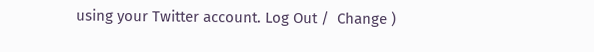using your Twitter account. Log Out /  Change )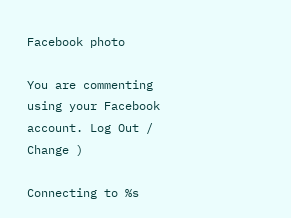Facebook photo

You are commenting using your Facebook account. Log Out /  Change )

Connecting to %s